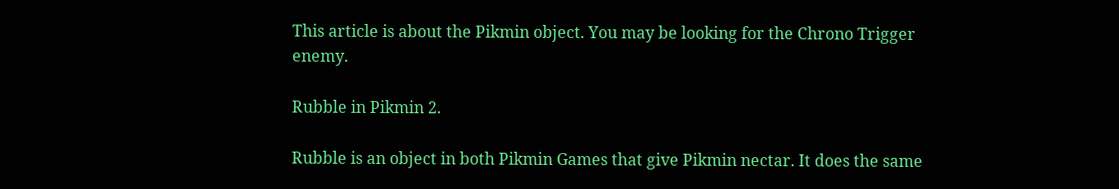This article is about the Pikmin object. You may be looking for the Chrono Trigger enemy.

Rubble in Pikmin 2.

Rubble is an object in both Pikmin Games that give Pikmin nectar. It does the same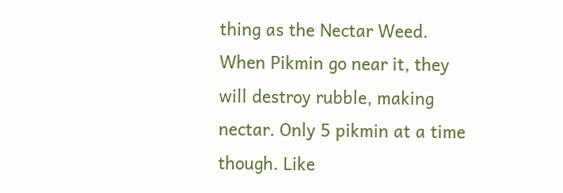thing as the Nectar Weed. When Pikmin go near it, they will destroy rubble, making nectar. Only 5 pikmin at a time though. Like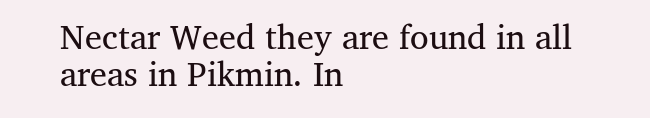Nectar Weed they are found in all areas in Pikmin. In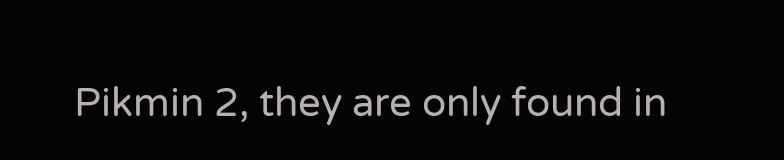Pikmin 2, they are only found in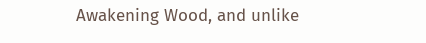Awakening Wood, and unlike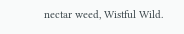nectar weed, Wistful Wild.